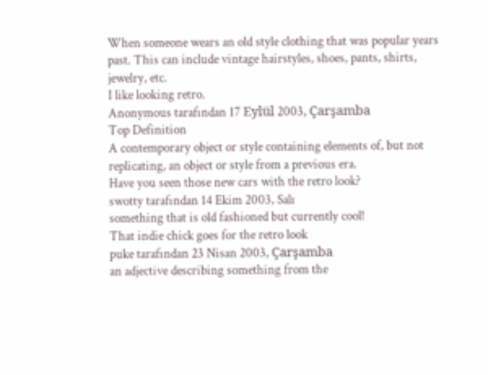When someone wears an old style clothing that was popular years past. This can include vintage hairstyles, shoes, pants, shirts, jewelry, etc.
I like looking retro.
Anonymous tarafından 17 Eylül 2003, Çarşamba
Top Definition
A contemporary object or style containing elements of, but not replicating, an object or style from a previous era.
Have you seen those new cars with the retro look?
swotty tarafından 14 Ekim 2003, Salı
something that is old fashioned but currently cool!
That indie chick goes for the retro look
puke tarafından 23 Nisan 2003, Çarşamba
an adjective describing something from the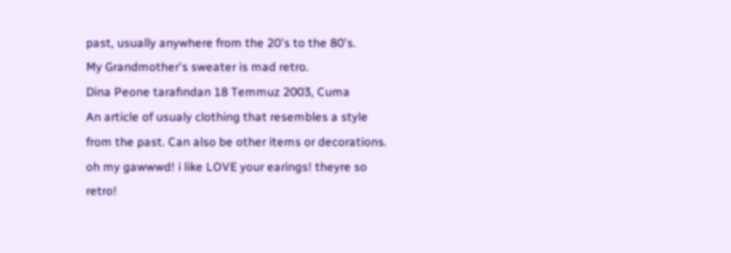past, usually anywhere from the 20's to the 80's.
My Grandmother's sweater is mad retro.
Dina Peone tarafından 18 Temmuz 2003, Cuma
An article of usualy clothing that resembles a style from the past. Can also be other items or decorations.
oh my gawwwd! i like LOVE your earings! theyre so retro!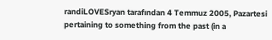randiLOVESryan tarafından 4 Temmuz 2005, Pazartesi
pertaining to something from the past (in a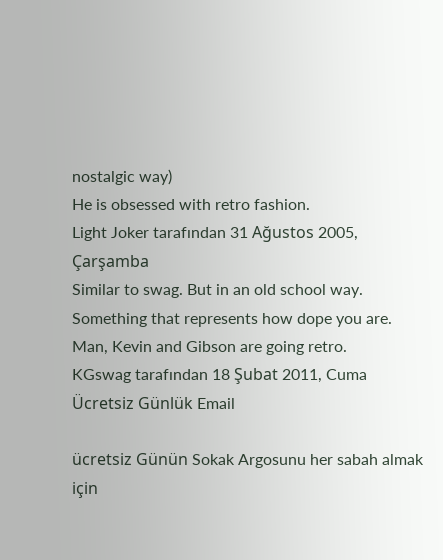nostalgic way)
He is obsessed with retro fashion.
Light Joker tarafından 31 Ağustos 2005, Çarşamba
Similar to swag. But in an old school way. Something that represents how dope you are.
Man, Kevin and Gibson are going retro.
KGswag tarafından 18 Şubat 2011, Cuma
Ücretsiz Günlük Email

ücretsiz Günün Sokak Argosunu her sabah almak için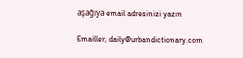aşağıya email adresinizi yazın

Emailler, daily@urbandictionary.com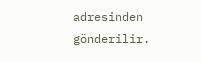adresinden gönderilir.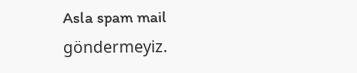Asla spam mail göndermeyiz.